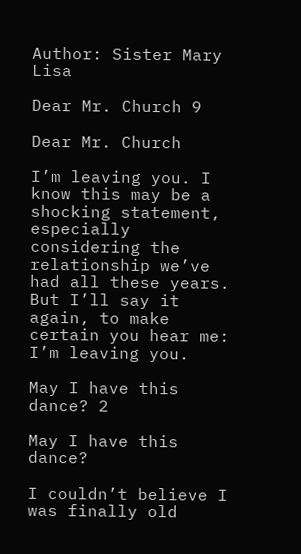Author: Sister Mary Lisa

Dear Mr. Church 9

Dear Mr. Church

I’m leaving you. I know this may be a shocking statement, especially considering the relationship we’ve had all these years. But I’ll say it again, to make certain you hear me: I’m leaving you.

May I have this dance? 2

May I have this dance?

I couldn’t believe I was finally old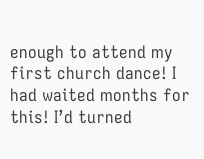enough to attend my first church dance! I had waited months for this! I’d turned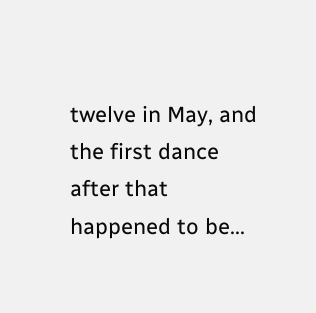twelve in May, and the first dance after that happened to be...